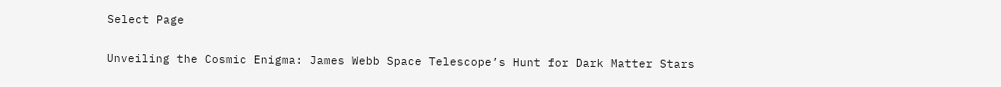Select Page

Unveiling the Cosmic Enigma: James Webb Space Telescope’s Hunt for Dark Matter Stars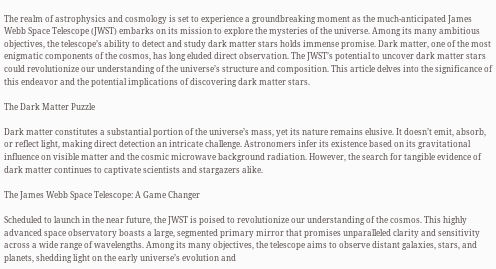The realm of astrophysics and cosmology is set to experience a groundbreaking moment as the much-anticipated James Webb Space Telescope (JWST) embarks on its mission to explore the mysteries of the universe. Among its many ambitious objectives, the telescope’s ability to detect and study dark matter stars holds immense promise. Dark matter, one of the most enigmatic components of the cosmos, has long eluded direct observation. The JWST’s potential to uncover dark matter stars could revolutionize our understanding of the universe’s structure and composition. This article delves into the significance of this endeavor and the potential implications of discovering dark matter stars.

The Dark Matter Puzzle

Dark matter constitutes a substantial portion of the universe’s mass, yet its nature remains elusive. It doesn’t emit, absorb, or reflect light, making direct detection an intricate challenge. Astronomers infer its existence based on its gravitational influence on visible matter and the cosmic microwave background radiation. However, the search for tangible evidence of dark matter continues to captivate scientists and stargazers alike.

The James Webb Space Telescope: A Game Changer

Scheduled to launch in the near future, the JWST is poised to revolutionize our understanding of the cosmos. This highly advanced space observatory boasts a large, segmented primary mirror that promises unparalleled clarity and sensitivity across a wide range of wavelengths. Among its many objectives, the telescope aims to observe distant galaxies, stars, and planets, shedding light on the early universe’s evolution and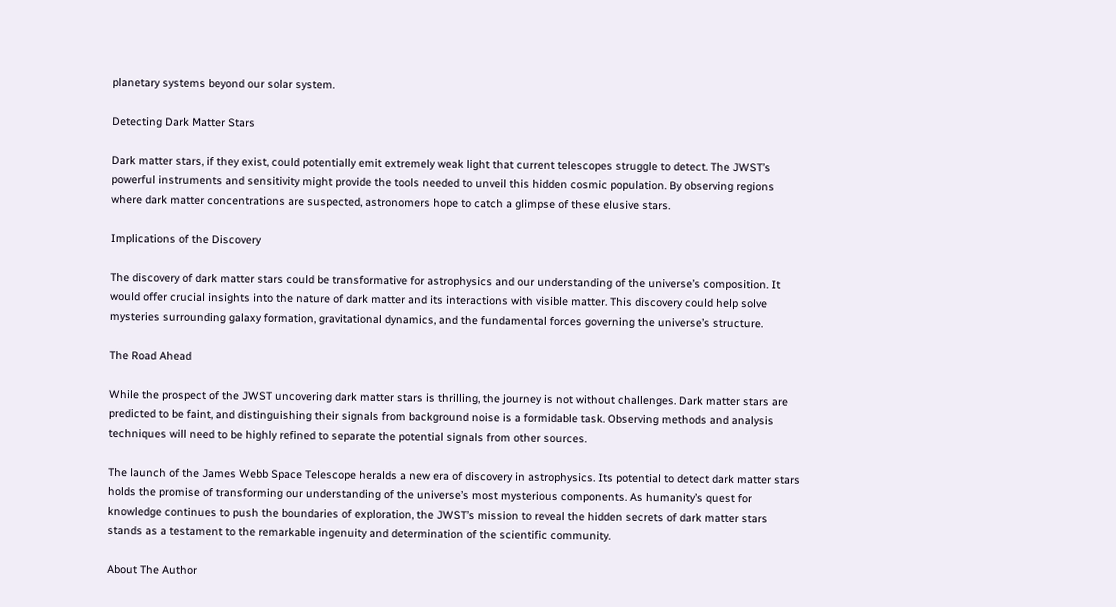planetary systems beyond our solar system.

Detecting Dark Matter Stars

Dark matter stars, if they exist, could potentially emit extremely weak light that current telescopes struggle to detect. The JWST’s powerful instruments and sensitivity might provide the tools needed to unveil this hidden cosmic population. By observing regions where dark matter concentrations are suspected, astronomers hope to catch a glimpse of these elusive stars.

Implications of the Discovery

The discovery of dark matter stars could be transformative for astrophysics and our understanding of the universe’s composition. It would offer crucial insights into the nature of dark matter and its interactions with visible matter. This discovery could help solve mysteries surrounding galaxy formation, gravitational dynamics, and the fundamental forces governing the universe’s structure.

The Road Ahead

While the prospect of the JWST uncovering dark matter stars is thrilling, the journey is not without challenges. Dark matter stars are predicted to be faint, and distinguishing their signals from background noise is a formidable task. Observing methods and analysis techniques will need to be highly refined to separate the potential signals from other sources.

The launch of the James Webb Space Telescope heralds a new era of discovery in astrophysics. Its potential to detect dark matter stars holds the promise of transforming our understanding of the universe’s most mysterious components. As humanity’s quest for knowledge continues to push the boundaries of exploration, the JWST’s mission to reveal the hidden secrets of dark matter stars stands as a testament to the remarkable ingenuity and determination of the scientific community.

About The Author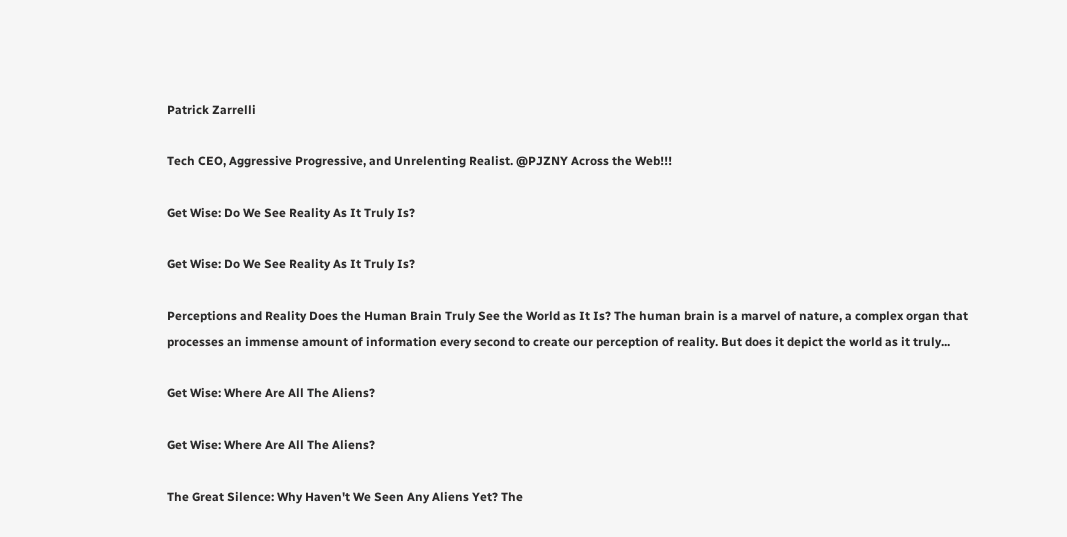Patrick Zarrelli

Tech CEO, Aggressive Progressive, and Unrelenting Realist. @PJZNY Across the Web!!!

Get Wise: Do We See Reality As It Truly Is?

Get Wise: Do We See Reality As It Truly Is?

Perceptions and Reality Does the Human Brain Truly See the World as It Is? The human brain is a marvel of nature, a complex organ that processes an immense amount of information every second to create our perception of reality. But does it depict the world as it truly...

Get Wise: Where Are All The Aliens?

Get Wise: Where Are All The Aliens?

The Great Silence: Why Haven't We Seen Any Aliens Yet? The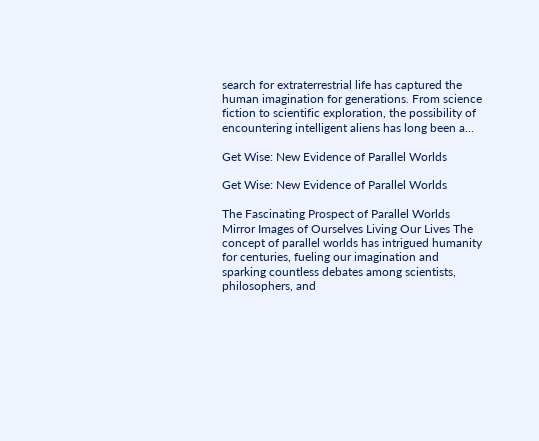search for extraterrestrial life has captured the human imagination for generations. From science fiction to scientific exploration, the possibility of encountering intelligent aliens has long been a...

Get Wise: New Evidence of Parallel Worlds

Get Wise: New Evidence of Parallel Worlds

The Fascinating Prospect of Parallel Worlds Mirror Images of Ourselves Living Our Lives The concept of parallel worlds has intrigued humanity for centuries, fueling our imagination and sparking countless debates among scientists, philosophers, and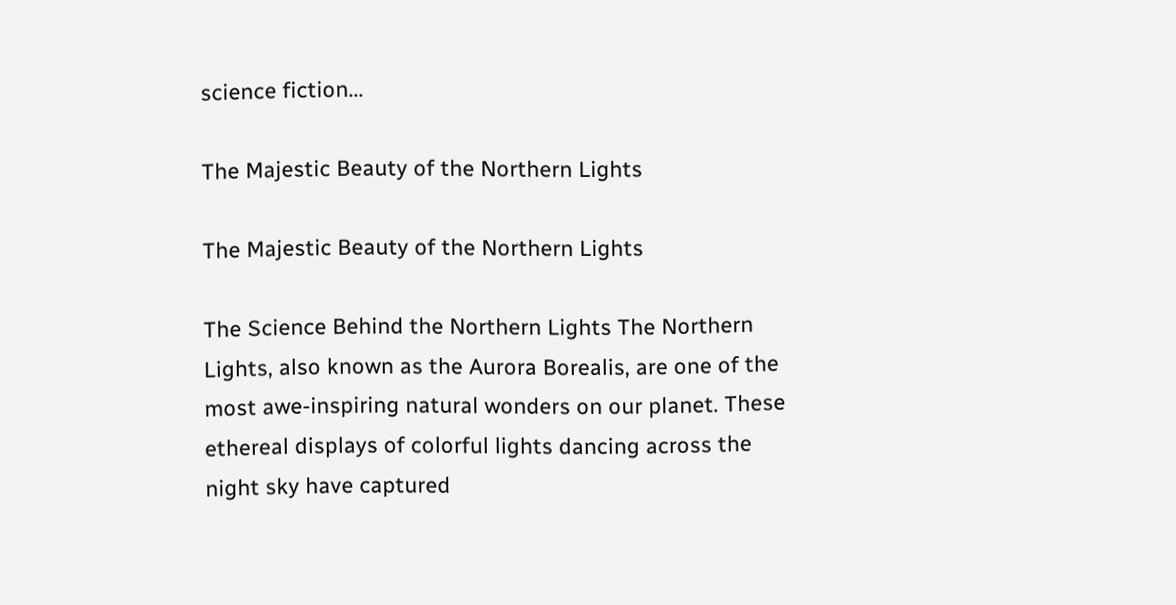science fiction...

The Majestic Beauty of the Northern Lights

The Majestic Beauty of the Northern Lights

The Science Behind the Northern Lights The Northern Lights, also known as the Aurora Borealis, are one of the most awe-inspiring natural wonders on our planet. These ethereal displays of colorful lights dancing across the night sky have captured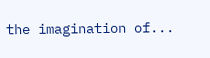the imagination of...